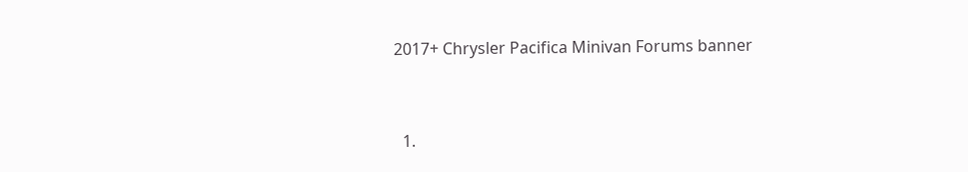2017+ Chrysler Pacifica Minivan Forums banner


  1.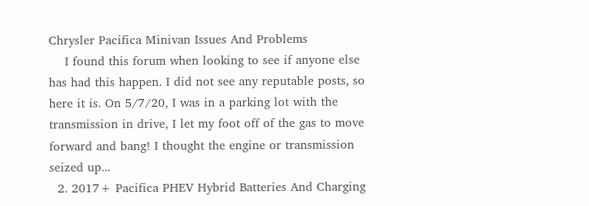Chrysler Pacifica Minivan Issues And Problems
    I found this forum when looking to see if anyone else has had this happen. I did not see any reputable posts, so here it is. On 5/7/20, I was in a parking lot with the transmission in drive, I let my foot off of the gas to move forward and bang! I thought the engine or transmission seized up...
  2. 2017+ Pacifica PHEV Hybrid Batteries And Charging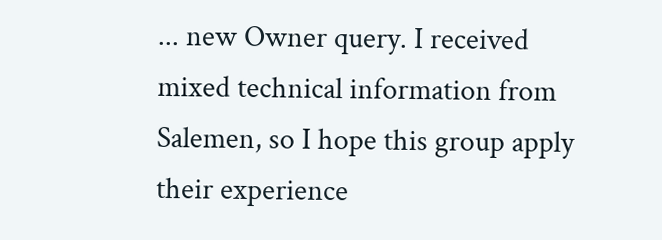... new Owner query. I received mixed technical information from Salemen, so I hope this group apply their experience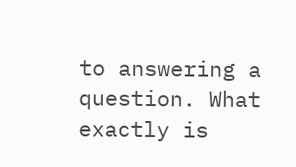to answering a question. What exactly is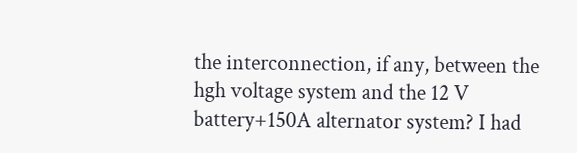the interconnection, if any, between the hgh voltage system and the 12 V battery+150A alternator system? I had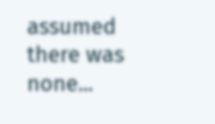assumed there was none...